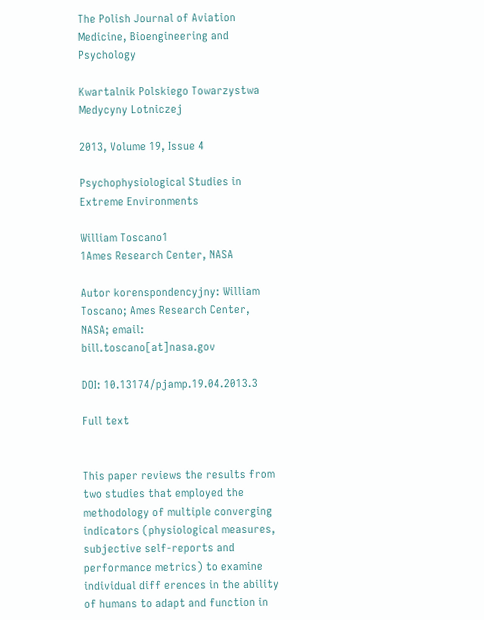The Polish Journal of Aviation Medicine, Bioengineering and Psychology

Kwartalnik Polskiego Towarzystwa Medycyny Lotniczej

2013, Volume 19, Issue 4

Psychophysiological Studies in Extreme Environments

William Toscano1
1Ames Research Center, NASA

Autor korenspondencyjny: William Toscano; Ames Research Center, NASA; email: bill.toscano[at]nasa.gov

DOI: 10.13174/pjamp.19.04.2013.3

Full text


This paper reviews the results from two studies that employed the methodology of multiple converging indicators (physiological measures, subjective self-reports and performance metrics) to examine individual diff erences in the ability of humans to adapt and function in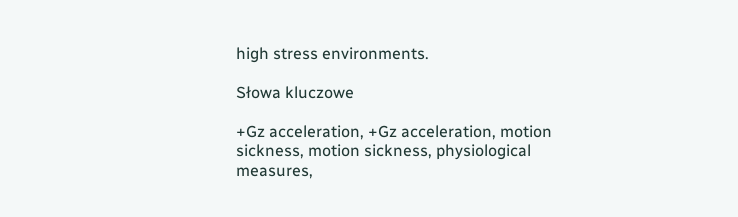high stress environments.

Słowa kluczowe

+Gz acceleration, +Gz acceleration, motion sickness, motion sickness, physiological measures,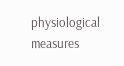physiological measures